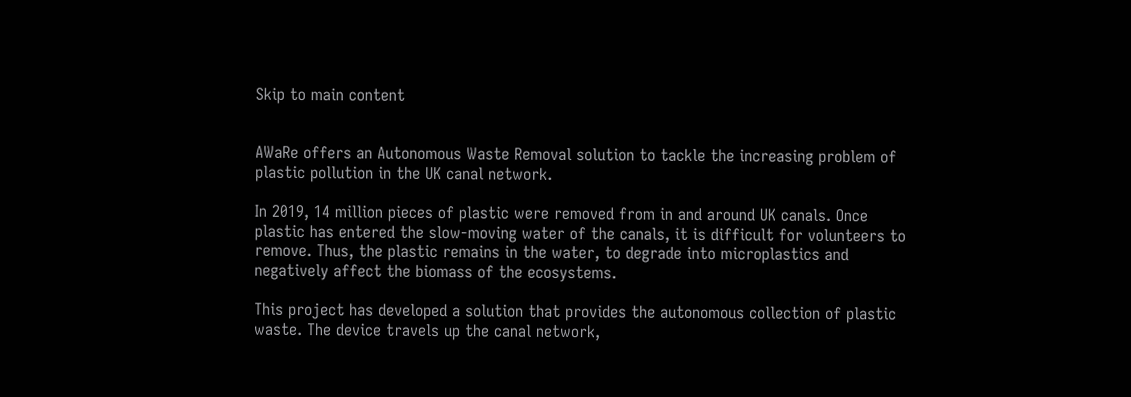Skip to main content


AWaRe offers an Autonomous Waste Removal solution to tackle the increasing problem of plastic pollution in the UK canal network.

In 2019, 14 million pieces of plastic were removed from in and around UK canals. Once plastic has entered the slow-moving water of the canals, it is difficult for volunteers to remove. Thus, the plastic remains in the water, to degrade into microplastics and negatively affect the biomass of the ecosystems.

This project has developed a solution that provides the autonomous collection of plastic waste. The device travels up the canal network,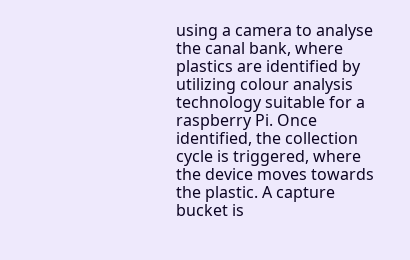using a camera to analyse the canal bank, where plastics are identified by utilizing colour analysis technology suitable for a raspberry Pi. Once identified, the collection cycle is triggered, where the device moves towards the plastic. A capture bucket is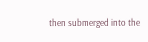then submerged into the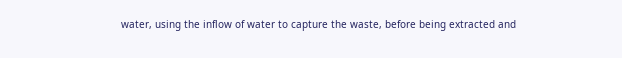water, using the inflow of water to capture the waste, before being extracted and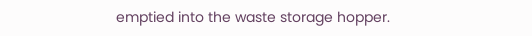emptied into the waste storage hopper.